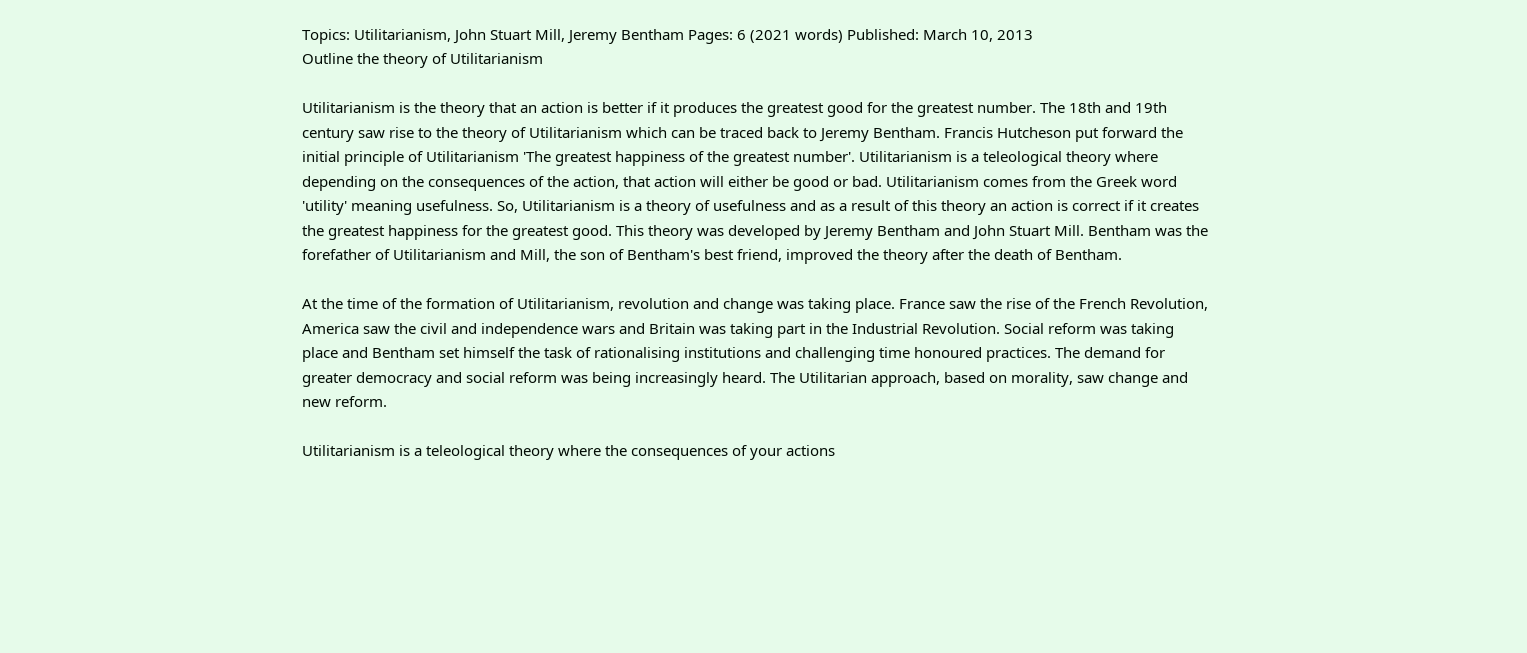Topics: Utilitarianism, John Stuart Mill, Jeremy Bentham Pages: 6 (2021 words) Published: March 10, 2013
Outline the theory of Utilitarianism

Utilitarianism is the theory that an action is better if it produces the greatest good for the greatest number. The 18th and 19th century saw rise to the theory of Utilitarianism which can be traced back to Jeremy Bentham. Francis Hutcheson put forward the initial principle of Utilitarianism 'The greatest happiness of the greatest number'. Utilitarianism is a teleological theory where depending on the consequences of the action, that action will either be good or bad. Utilitarianism comes from the Greek word 'utility' meaning usefulness. So, Utilitarianism is a theory of usefulness and as a result of this theory an action is correct if it creates the greatest happiness for the greatest good. This theory was developed by Jeremy Bentham and John Stuart Mill. Bentham was the forefather of Utilitarianism and Mill, the son of Bentham's best friend, improved the theory after the death of Bentham.

At the time of the formation of Utilitarianism, revolution and change was taking place. France saw the rise of the French Revolution, America saw the civil and independence wars and Britain was taking part in the Industrial Revolution. Social reform was taking place and Bentham set himself the task of rationalising institutions and challenging time honoured practices. The demand for greater democracy and social reform was being increasingly heard. The Utilitarian approach, based on morality, saw change and new reform.

Utilitarianism is a teleological theory where the consequences of your actions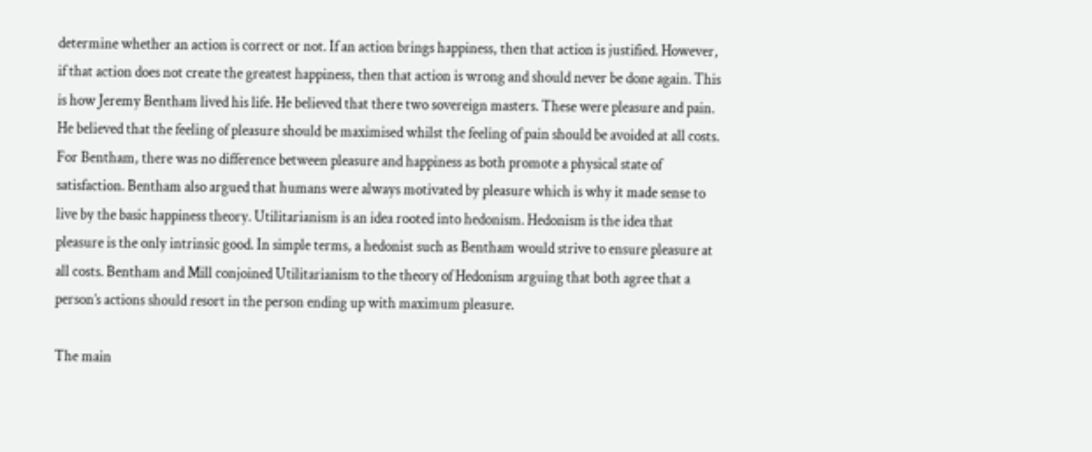determine whether an action is correct or not. If an action brings happiness, then that action is justified. However, if that action does not create the greatest happiness, then that action is wrong and should never be done again. This is how Jeremy Bentham lived his life. He believed that there two sovereign masters. These were pleasure and pain. He believed that the feeling of pleasure should be maximised whilst the feeling of pain should be avoided at all costs. For Bentham, there was no difference between pleasure and happiness as both promote a physical state of satisfaction. Bentham also argued that humans were always motivated by pleasure which is why it made sense to live by the basic happiness theory. Utilitarianism is an idea rooted into hedonism. Hedonism is the idea that pleasure is the only intrinsic good. In simple terms, a hedonist such as Bentham would strive to ensure pleasure at all costs. Bentham and Mill conjoined Utilitarianism to the theory of Hedonism arguing that both agree that a person’s actions should resort in the person ending up with maximum pleasure.

The main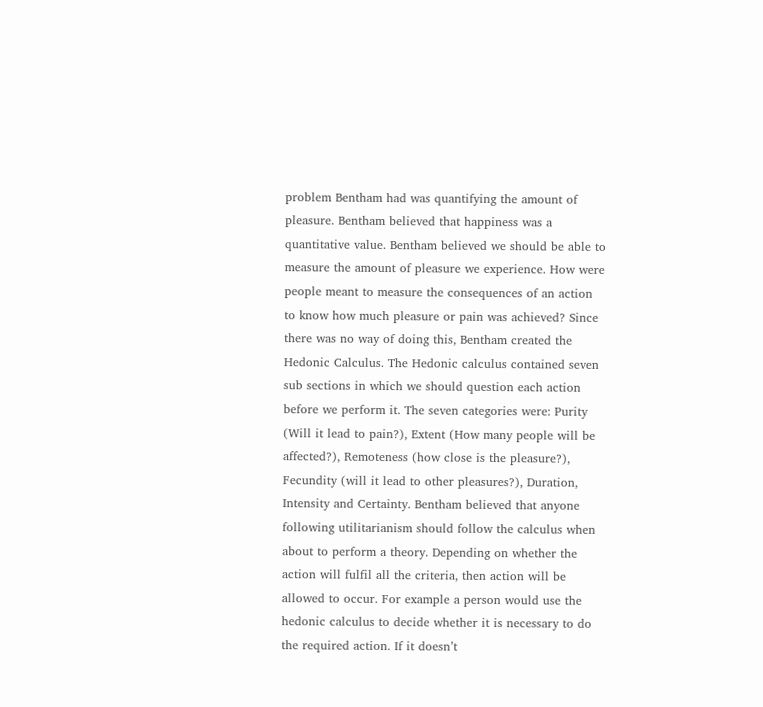problem Bentham had was quantifying the amount of pleasure. Bentham believed that happiness was a quantitative value. Bentham believed we should be able to measure the amount of pleasure we experience. How were people meant to measure the consequences of an action to know how much pleasure or pain was achieved? Since there was no way of doing this, Bentham created the Hedonic Calculus. The Hedonic calculus contained seven sub sections in which we should question each action before we perform it. The seven categories were: Purity (Will it lead to pain?), Extent (How many people will be affected?), Remoteness (how close is the pleasure?), Fecundity (will it lead to other pleasures?), Duration, Intensity and Certainty. Bentham believed that anyone following utilitarianism should follow the calculus when about to perform a theory. Depending on whether the action will fulfil all the criteria, then action will be allowed to occur. For example a person would use the hedonic calculus to decide whether it is necessary to do the required action. If it doesn’t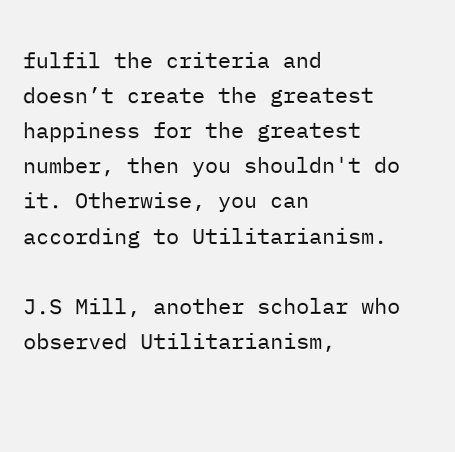fulfil the criteria and doesn’t create the greatest happiness for the greatest number, then you shouldn't do it. Otherwise, you can according to Utilitarianism.

J.S Mill, another scholar who observed Utilitarianism,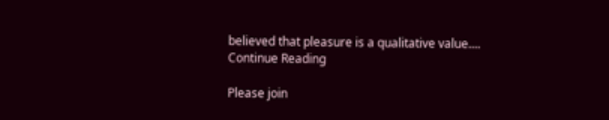believed that pleasure is a qualitative value....
Continue Reading

Please join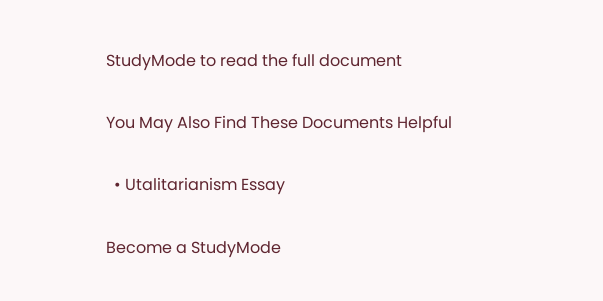StudyMode to read the full document

You May Also Find These Documents Helpful

  • Utalitarianism Essay

Become a StudyMode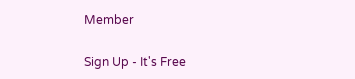Member

Sign Up - It's Free